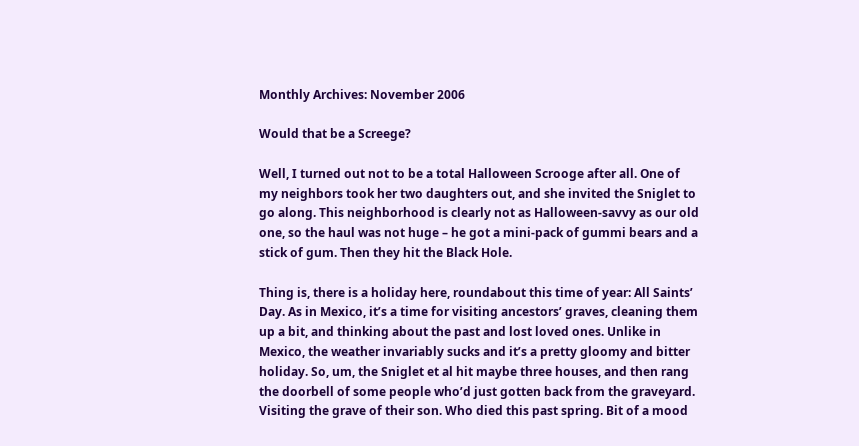Monthly Archives: November 2006

Would that be a Screege?

Well, I turned out not to be a total Halloween Scrooge after all. One of my neighbors took her two daughters out, and she invited the Sniglet to go along. This neighborhood is clearly not as Halloween-savvy as our old one, so the haul was not huge – he got a mini-pack of gummi bears and a stick of gum. Then they hit the Black Hole.

Thing is, there is a holiday here, roundabout this time of year: All Saints’ Day. As in Mexico, it’s a time for visiting ancestors’ graves, cleaning them up a bit, and thinking about the past and lost loved ones. Unlike in Mexico, the weather invariably sucks and it’s a pretty gloomy and bitter holiday. So, um, the Sniglet et al hit maybe three houses, and then rang the doorbell of some people who’d just gotten back from the graveyard. Visiting the grave of their son. Who died this past spring. Bit of a mood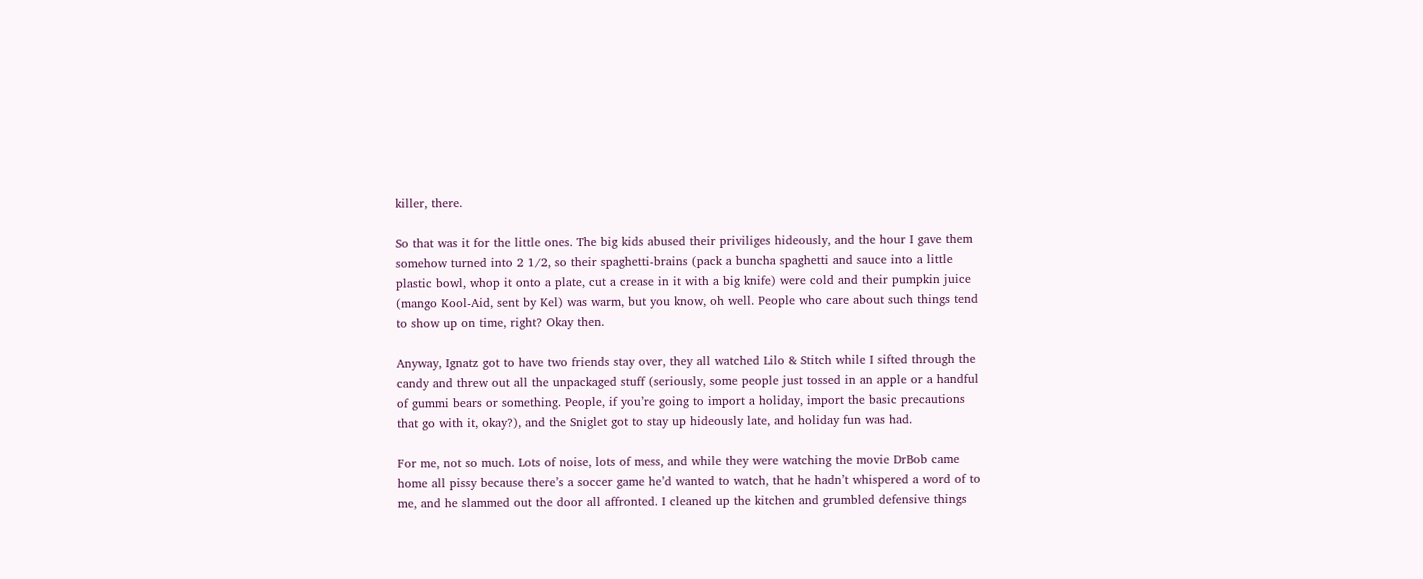killer, there.

So that was it for the little ones. The big kids abused their priviliges hideously, and the hour I gave them somehow turned into 2 1/2, so their spaghetti-brains (pack a buncha spaghetti and sauce into a little plastic bowl, whop it onto a plate, cut a crease in it with a big knife) were cold and their pumpkin juice (mango Kool-Aid, sent by Kel) was warm, but you know, oh well. People who care about such things tend to show up on time, right? Okay then.

Anyway, Ignatz got to have two friends stay over, they all watched Lilo & Stitch while I sifted through the candy and threw out all the unpackaged stuff (seriously, some people just tossed in an apple or a handful of gummi bears or something. People, if you’re going to import a holiday, import the basic precautions that go with it, okay?), and the Sniglet got to stay up hideously late, and holiday fun was had.

For me, not so much. Lots of noise, lots of mess, and while they were watching the movie DrBob came home all pissy because there’s a soccer game he’d wanted to watch, that he hadn’t whispered a word of to me, and he slammed out the door all affronted. I cleaned up the kitchen and grumbled defensive things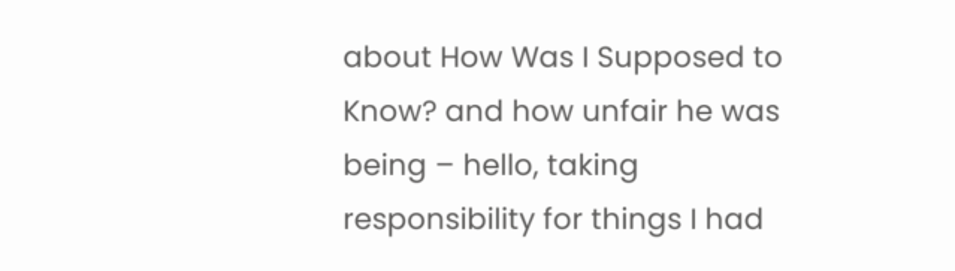about How Was I Supposed to Know? and how unfair he was being – hello, taking responsibility for things I had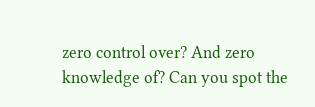zero control over? And zero knowledge of? Can you spot the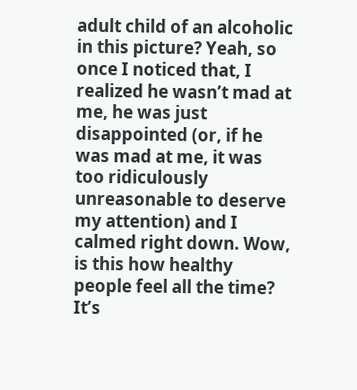adult child of an alcoholic in this picture? Yeah, so once I noticed that, I realized he wasn’t mad at me, he was just disappointed (or, if he was mad at me, it was too ridiculously unreasonable to deserve my attention) and I calmed right down. Wow, is this how healthy people feel all the time? It’s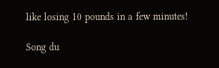like losing 10 pounds in a few minutes!

Song du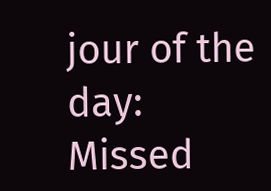jour of the day: Missed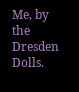Me, by the Dresden Dolls.